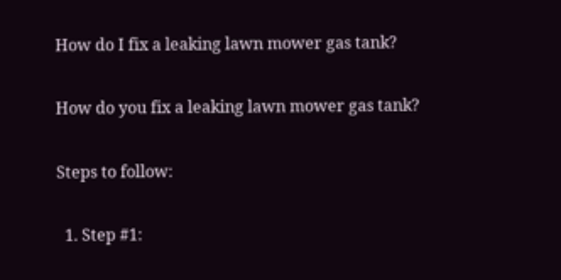How do I fix a leaking lawn mower gas tank?

How do you fix a leaking lawn mower gas tank?

Steps to follow:

  1. Step #1: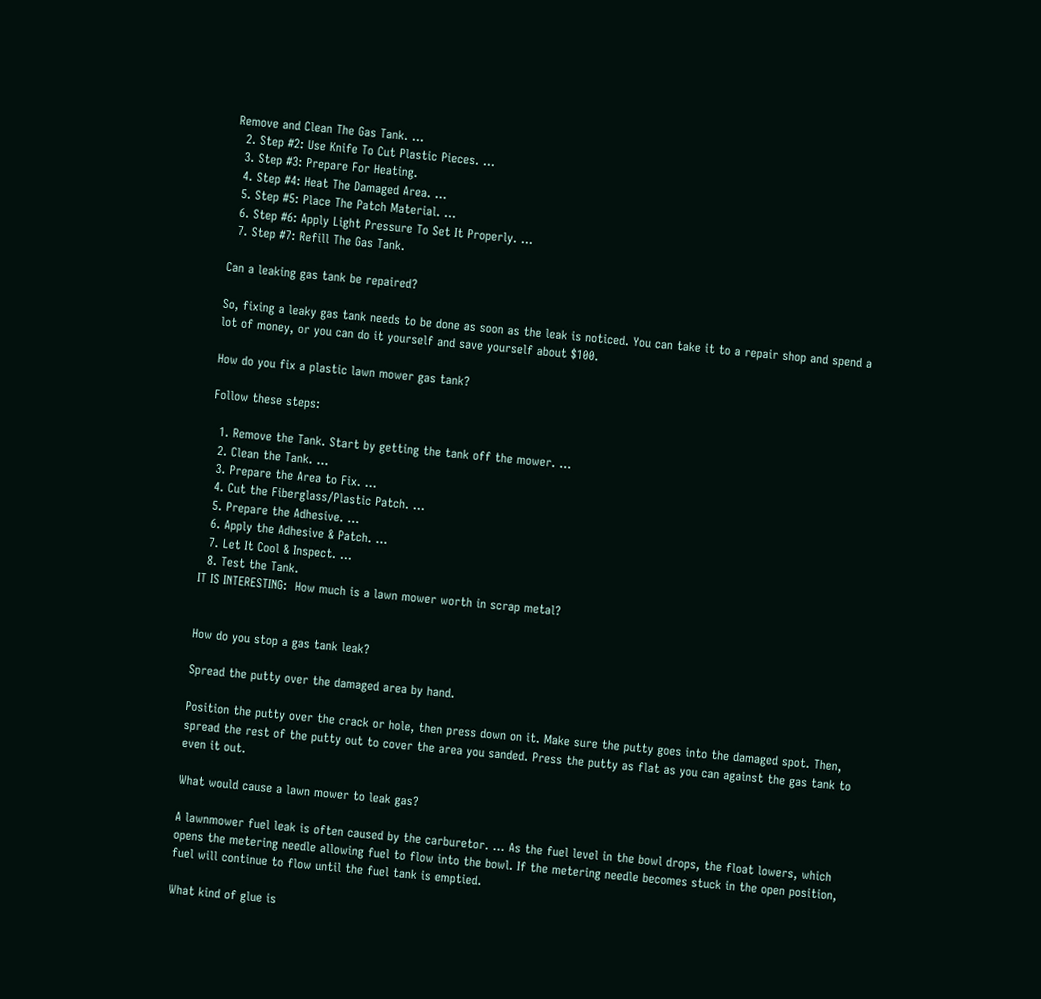Remove and Clean The Gas Tank. …
  2. Step #2: Use Knife To Cut Plastic Pieces. …
  3. Step #3: Prepare For Heating.
  4. Step #4: Heat The Damaged Area. …
  5. Step #5: Place The Patch Material. …
  6. Step #6: Apply Light Pressure To Set It Properly. …
  7. Step #7: Refill The Gas Tank.

Can a leaking gas tank be repaired?

So, fixing a leaky gas tank needs to be done as soon as the leak is noticed. You can take it to a repair shop and spend a lot of money, or you can do it yourself and save yourself about $100.

How do you fix a plastic lawn mower gas tank?

Follow these steps:

  1. Remove the Tank. Start by getting the tank off the mower. …
  2. Clean the Tank. …
  3. Prepare the Area to Fix. …
  4. Cut the Fiberglass/Plastic Patch. …
  5. Prepare the Adhesive. …
  6. Apply the Adhesive & Patch. …
  7. Let It Cool & Inspect. …
  8. Test the Tank.
IT IS INTERESTING:  How much is a lawn mower worth in scrap metal?


How do you stop a gas tank leak?

Spread the putty over the damaged area by hand.

Position the putty over the crack or hole, then press down on it. Make sure the putty goes into the damaged spot. Then, spread the rest of the putty out to cover the area you sanded. Press the putty as flat as you can against the gas tank to even it out.

What would cause a lawn mower to leak gas?

A lawnmower fuel leak is often caused by the carburetor. … As the fuel level in the bowl drops, the float lowers, which opens the metering needle allowing fuel to flow into the bowl. If the metering needle becomes stuck in the open position, fuel will continue to flow until the fuel tank is emptied.

What kind of glue is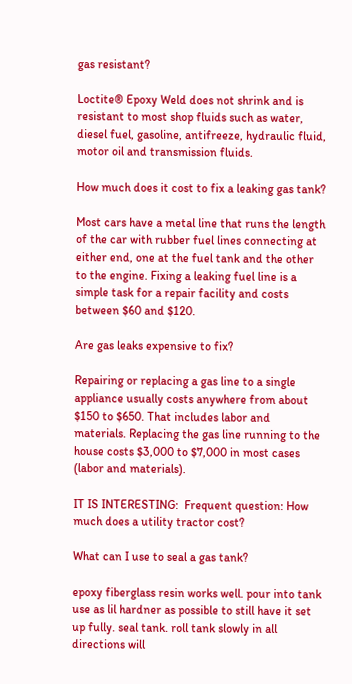gas resistant?

Loctite® Epoxy Weld does not shrink and is resistant to most shop fluids such as water, diesel fuel, gasoline, antifreeze, hydraulic fluid, motor oil and transmission fluids.

How much does it cost to fix a leaking gas tank?

Most cars have a metal line that runs the length of the car with rubber fuel lines connecting at either end, one at the fuel tank and the other to the engine. Fixing a leaking fuel line is a simple task for a repair facility and costs between $60 and $120.

Are gas leaks expensive to fix?

Repairing or replacing a gas line to a single appliance usually costs anywhere from about $150 to $650. That includes labor and materials. Replacing the gas line running to the house costs $3,000 to $7,000 in most cases (labor and materials).

IT IS INTERESTING:  Frequent question: How much does a utility tractor cost?

What can I use to seal a gas tank?

epoxy fiberglass resin works well. pour into tank use as lil hardner as possible to still have it set up fully. seal tank. roll tank slowly in all directions will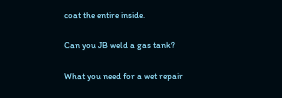coat the entire inside.

Can you JB weld a gas tank?

What you need for a wet repair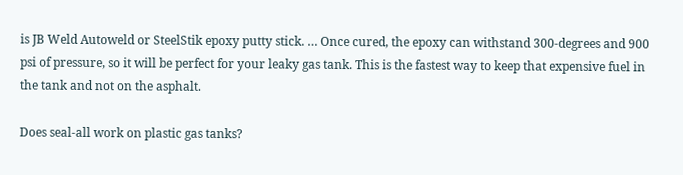is JB Weld Autoweld or SteelStik epoxy putty stick. … Once cured, the epoxy can withstand 300-degrees and 900 psi of pressure, so it will be perfect for your leaky gas tank. This is the fastest way to keep that expensive fuel in the tank and not on the asphalt.

Does seal-all work on plastic gas tanks?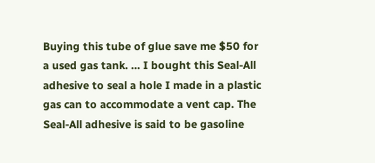Buying this tube of glue save me $50 for a used gas tank. … I bought this Seal-All adhesive to seal a hole I made in a plastic gas can to accommodate a vent cap. The Seal-All adhesive is said to be gasoline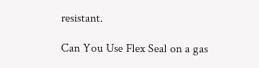resistant.

Can You Use Flex Seal on a gas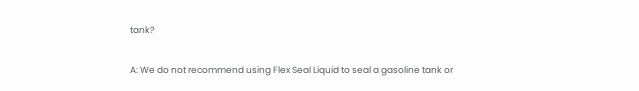tank?

A: We do not recommend using Flex Seal Liquid to seal a gasoline tank or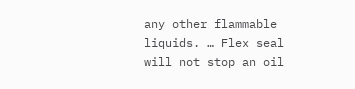any other flammable liquids. … Flex seal will not stop an oil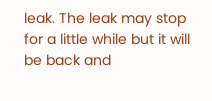leak. The leak may stop for a little while but it will be back and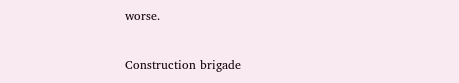worse.

Construction brigade